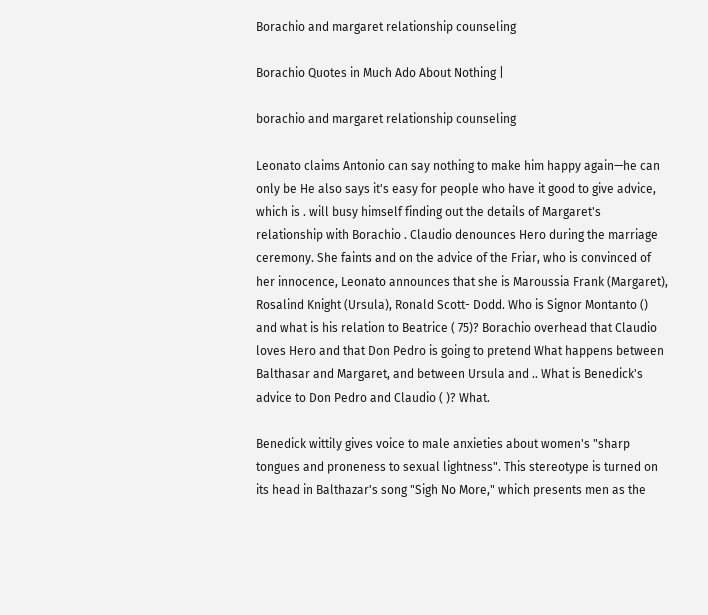Borachio and margaret relationship counseling

Borachio Quotes in Much Ado About Nothing |

borachio and margaret relationship counseling

Leonato claims Antonio can say nothing to make him happy again—he can only be He also says it's easy for people who have it good to give advice, which is . will busy himself finding out the details of Margaret's relationship with Borachio . Claudio denounces Hero during the marriage ceremony. She faints and on the advice of the Friar, who is convinced of her innocence, Leonato announces that she is Maroussia Frank (Margaret), Rosalind Knight (Ursula), Ronald Scott- Dodd. Who is Signor Montanto () and what is his relation to Beatrice ( 75)? Borachio overhead that Claudio loves Hero and that Don Pedro is going to pretend What happens between Balthasar and Margaret, and between Ursula and .. What is Benedick's advice to Don Pedro and Claudio ( )? What.

Benedick wittily gives voice to male anxieties about women's "sharp tongues and proneness to sexual lightness". This stereotype is turned on its head in Balthazar's song "Sigh No More," which presents men as the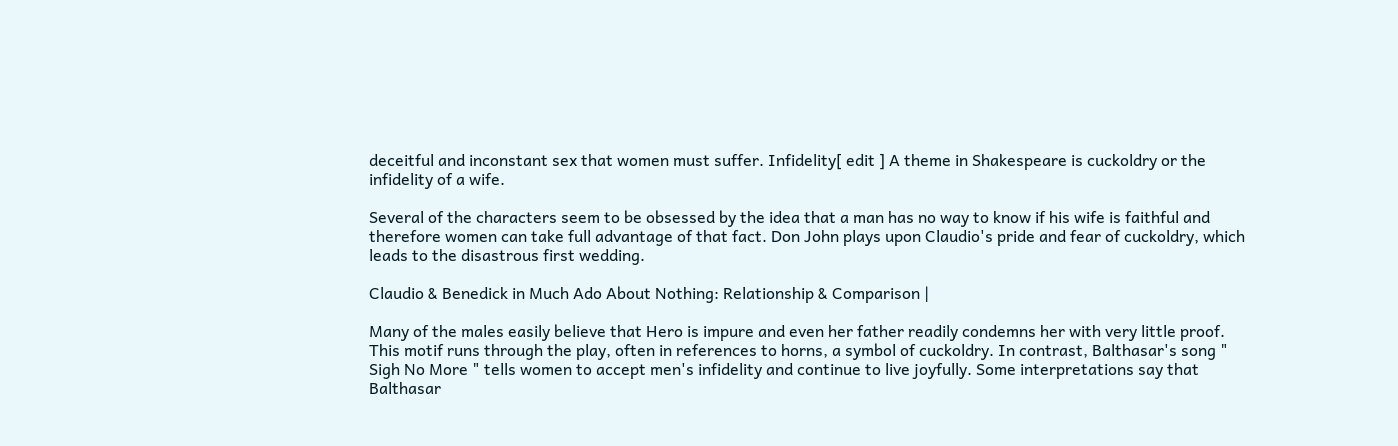deceitful and inconstant sex that women must suffer. Infidelity[ edit ] A theme in Shakespeare is cuckoldry or the infidelity of a wife.

Several of the characters seem to be obsessed by the idea that a man has no way to know if his wife is faithful and therefore women can take full advantage of that fact. Don John plays upon Claudio's pride and fear of cuckoldry, which leads to the disastrous first wedding.

Claudio & Benedick in Much Ado About Nothing: Relationship & Comparison |

Many of the males easily believe that Hero is impure and even her father readily condemns her with very little proof. This motif runs through the play, often in references to horns, a symbol of cuckoldry. In contrast, Balthasar's song " Sigh No More " tells women to accept men's infidelity and continue to live joyfully. Some interpretations say that Balthasar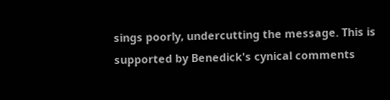sings poorly, undercutting the message. This is supported by Benedick's cynical comments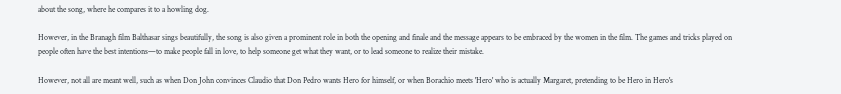about the song, where he compares it to a howling dog.

However, in the Branagh film Balthasar sings beautifully, the song is also given a prominent role in both the opening and finale and the message appears to be embraced by the women in the film. The games and tricks played on people often have the best intentions—to make people fall in love, to help someone get what they want, or to lead someone to realize their mistake.

However, not all are meant well, such as when Don John convinces Claudio that Don Pedro wants Hero for himself, or when Borachio meets 'Hero' who is actually Margaret, pretending to be Hero in Hero's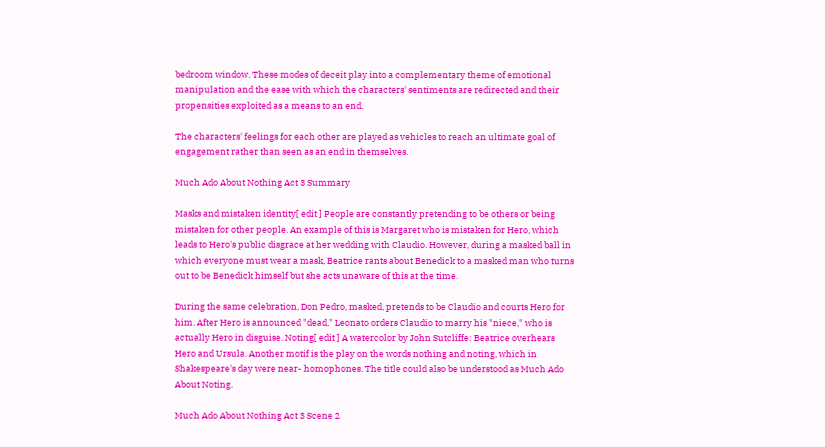bedroom window. These modes of deceit play into a complementary theme of emotional manipulation and the ease with which the characters' sentiments are redirected and their propensities exploited as a means to an end.

The characters' feelings for each other are played as vehicles to reach an ultimate goal of engagement rather than seen as an end in themselves.

Much Ado About Nothing Act 3 Summary

Masks and mistaken identity[ edit ] People are constantly pretending to be others or being mistaken for other people. An example of this is Margaret who is mistaken for Hero, which leads to Hero's public disgrace at her wedding with Claudio. However, during a masked ball in which everyone must wear a mask, Beatrice rants about Benedick to a masked man who turns out to be Benedick himself but she acts unaware of this at the time.

During the same celebration, Don Pedro, masked, pretends to be Claudio and courts Hero for him. After Hero is announced "dead," Leonato orders Claudio to marry his "niece," who is actually Hero in disguise. Noting[ edit ] A watercolor by John Sutcliffe: Beatrice overhears Hero and Ursula. Another motif is the play on the words nothing and noting, which in Shakespeare's day were near- homophones. The title could also be understood as Much Ado About Noting.

Much Ado About Nothing Act 3 Scene 2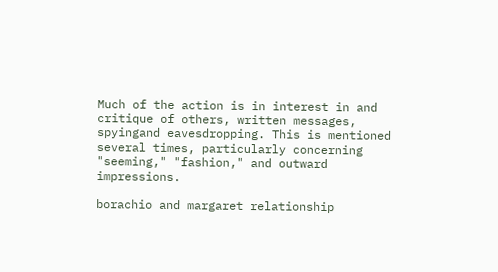Much of the action is in interest in and critique of others, written messages, spyingand eavesdropping. This is mentioned several times, particularly concerning "seeming," "fashion," and outward impressions.

borachio and margaret relationship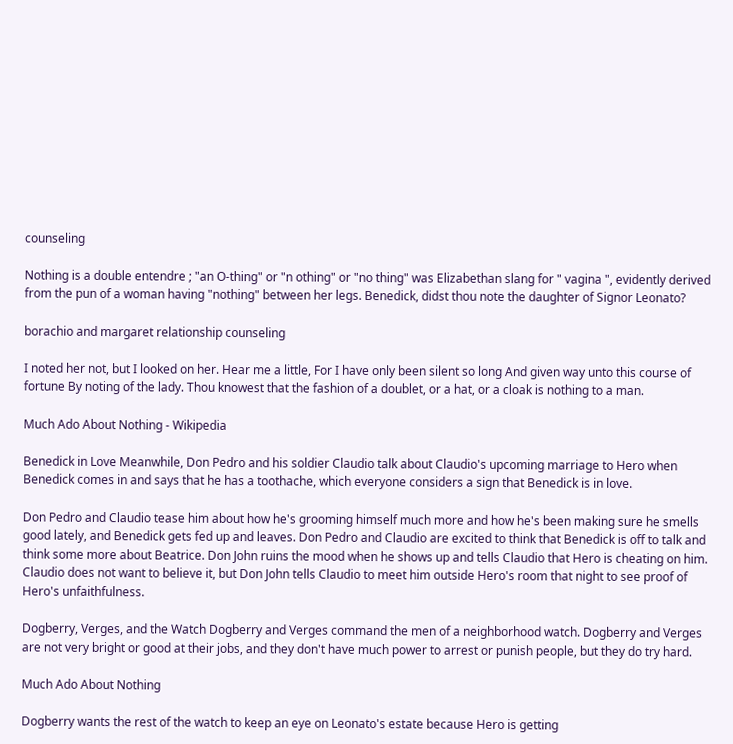counseling

Nothing is a double entendre ; "an O-thing" or "n othing" or "no thing" was Elizabethan slang for " vagina ", evidently derived from the pun of a woman having "nothing" between her legs. Benedick, didst thou note the daughter of Signor Leonato?

borachio and margaret relationship counseling

I noted her not, but I looked on her. Hear me a little, For I have only been silent so long And given way unto this course of fortune By noting of the lady. Thou knowest that the fashion of a doublet, or a hat, or a cloak is nothing to a man.

Much Ado About Nothing - Wikipedia

Benedick in Love Meanwhile, Don Pedro and his soldier Claudio talk about Claudio's upcoming marriage to Hero when Benedick comes in and says that he has a toothache, which everyone considers a sign that Benedick is in love.

Don Pedro and Claudio tease him about how he's grooming himself much more and how he's been making sure he smells good lately, and Benedick gets fed up and leaves. Don Pedro and Claudio are excited to think that Benedick is off to talk and think some more about Beatrice. Don John ruins the mood when he shows up and tells Claudio that Hero is cheating on him. Claudio does not want to believe it, but Don John tells Claudio to meet him outside Hero's room that night to see proof of Hero's unfaithfulness.

Dogberry, Verges, and the Watch Dogberry and Verges command the men of a neighborhood watch. Dogberry and Verges are not very bright or good at their jobs, and they don't have much power to arrest or punish people, but they do try hard.

Much Ado About Nothing

Dogberry wants the rest of the watch to keep an eye on Leonato's estate because Hero is getting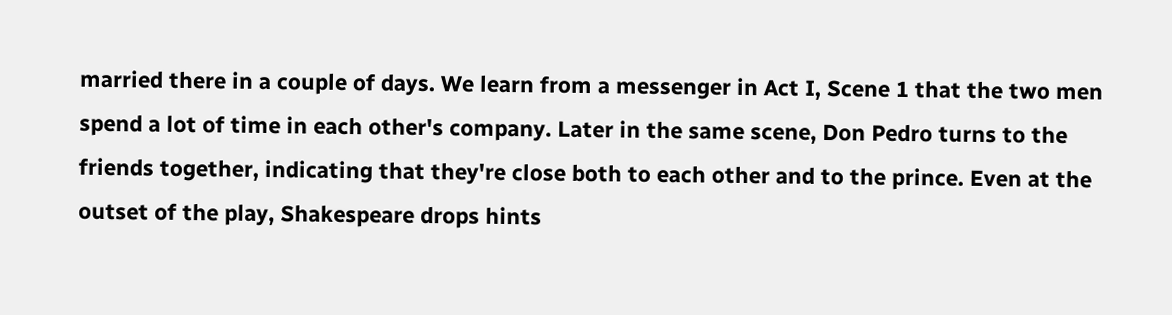married there in a couple of days. We learn from a messenger in Act I, Scene 1 that the two men spend a lot of time in each other's company. Later in the same scene, Don Pedro turns to the friends together, indicating that they're close both to each other and to the prince. Even at the outset of the play, Shakespeare drops hints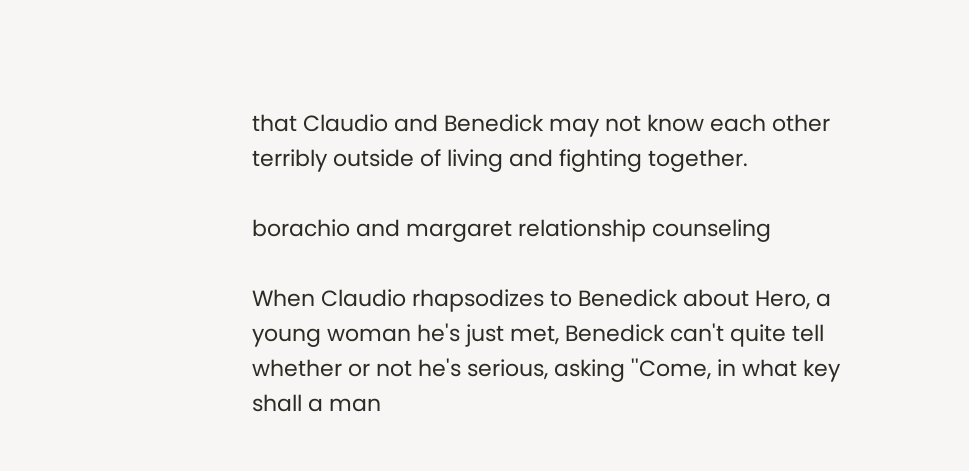that Claudio and Benedick may not know each other terribly outside of living and fighting together.

borachio and margaret relationship counseling

When Claudio rhapsodizes to Benedick about Hero, a young woman he's just met, Benedick can't quite tell whether or not he's serious, asking ''Come, in what key shall a man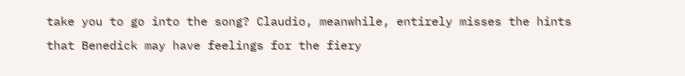take you to go into the song? Claudio, meanwhile, entirely misses the hints that Benedick may have feelings for the fiery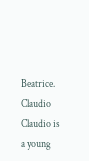Beatrice. Claudio Claudio is a young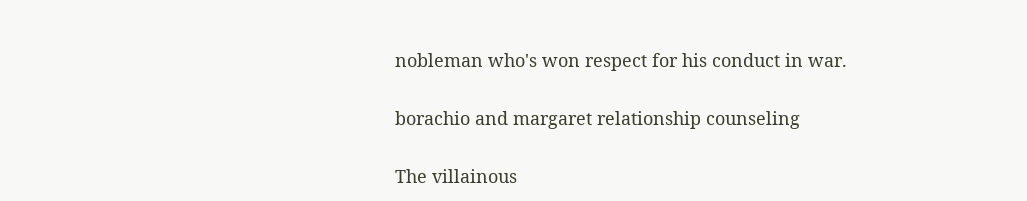nobleman who's won respect for his conduct in war.

borachio and margaret relationship counseling

The villainous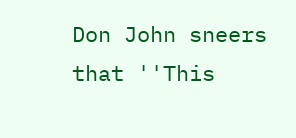Don John sneers that ''This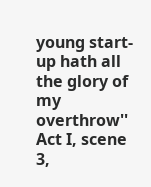young start-up hath all the glory of my overthrow'' Act I, scene 3,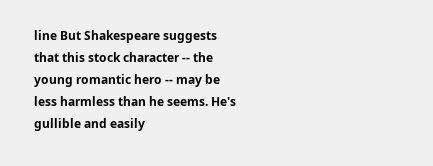line But Shakespeare suggests that this stock character -- the young romantic hero -- may be less harmless than he seems. He's gullible and easily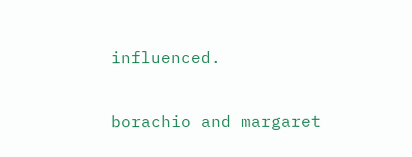influenced.

borachio and margaret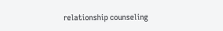relationship counseling